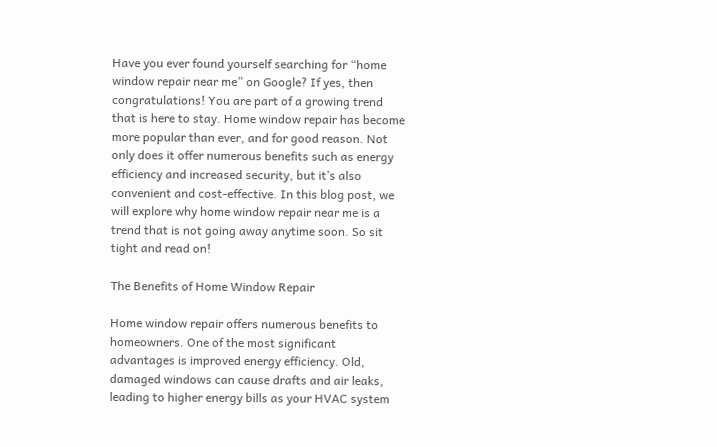Have you ever found yourself searching for “home window repair near me” on Google? If yes, then congratulations! You are part of a growing trend that is here to stay. Home window repair has become more popular than ever, and for good reason. Not only does it offer numerous benefits such as energy efficiency and increased security, but it’s also convenient and cost-effective. In this blog post, we will explore why home window repair near me is a trend that is not going away anytime soon. So sit tight and read on!

The Benefits of Home Window Repair

Home window repair offers numerous benefits to homeowners. One of the most significant advantages is improved energy efficiency. Old, damaged windows can cause drafts and air leaks, leading to higher energy bills as your HVAC system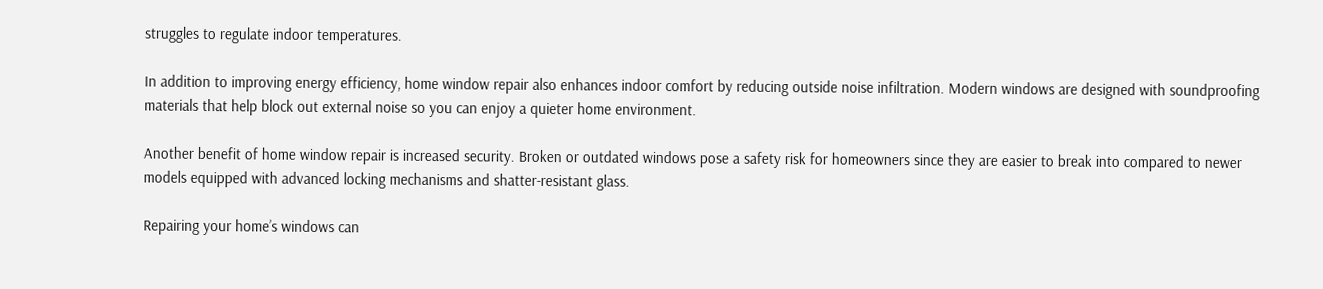struggles to regulate indoor temperatures.

In addition to improving energy efficiency, home window repair also enhances indoor comfort by reducing outside noise infiltration. Modern windows are designed with soundproofing materials that help block out external noise so you can enjoy a quieter home environment.

Another benefit of home window repair is increased security. Broken or outdated windows pose a safety risk for homeowners since they are easier to break into compared to newer models equipped with advanced locking mechanisms and shatter-resistant glass.

Repairing your home’s windows can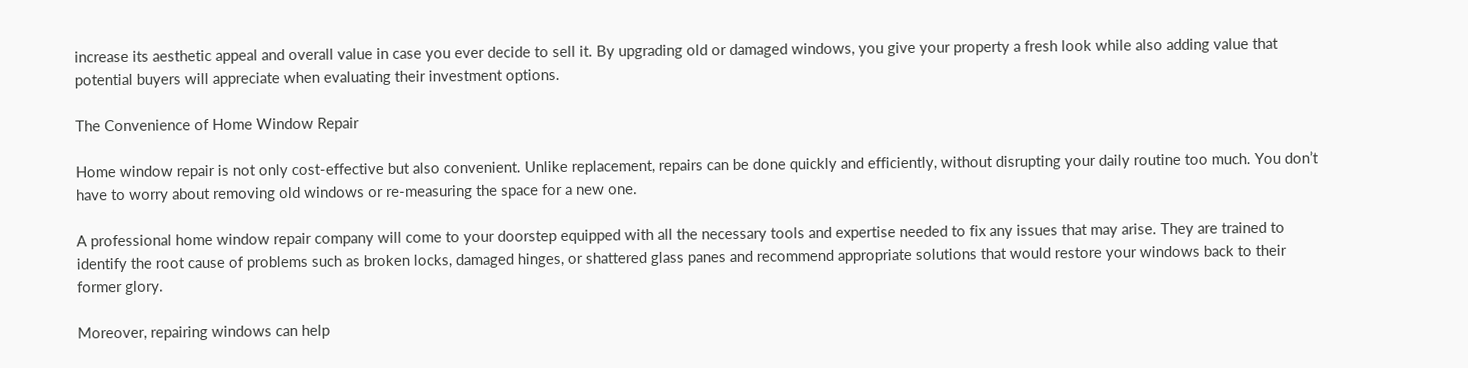increase its aesthetic appeal and overall value in case you ever decide to sell it. By upgrading old or damaged windows, you give your property a fresh look while also adding value that potential buyers will appreciate when evaluating their investment options.

The Convenience of Home Window Repair

Home window repair is not only cost-effective but also convenient. Unlike replacement, repairs can be done quickly and efficiently, without disrupting your daily routine too much. You don’t have to worry about removing old windows or re-measuring the space for a new one.

A professional home window repair company will come to your doorstep equipped with all the necessary tools and expertise needed to fix any issues that may arise. They are trained to identify the root cause of problems such as broken locks, damaged hinges, or shattered glass panes and recommend appropriate solutions that would restore your windows back to their former glory.

Moreover, repairing windows can help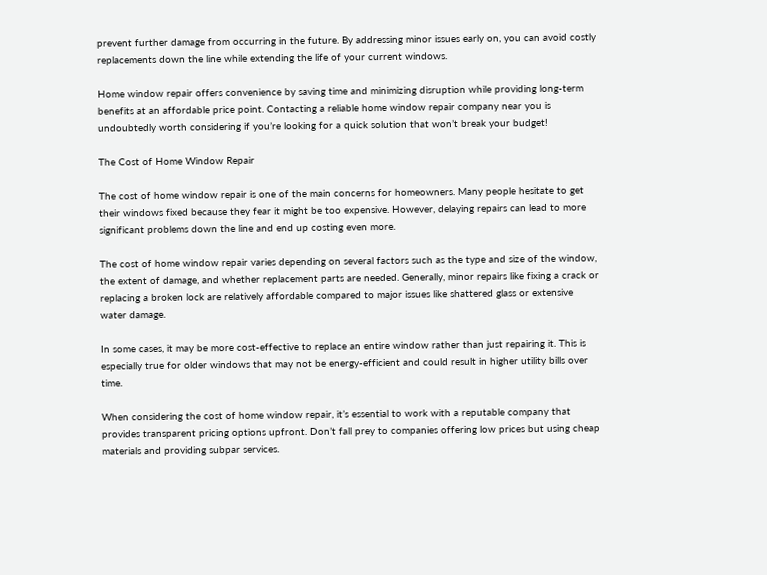prevent further damage from occurring in the future. By addressing minor issues early on, you can avoid costly replacements down the line while extending the life of your current windows.

Home window repair offers convenience by saving time and minimizing disruption while providing long-term benefits at an affordable price point. Contacting a reliable home window repair company near you is undoubtedly worth considering if you’re looking for a quick solution that won’t break your budget!

The Cost of Home Window Repair

The cost of home window repair is one of the main concerns for homeowners. Many people hesitate to get their windows fixed because they fear it might be too expensive. However, delaying repairs can lead to more significant problems down the line and end up costing even more.

The cost of home window repair varies depending on several factors such as the type and size of the window, the extent of damage, and whether replacement parts are needed. Generally, minor repairs like fixing a crack or replacing a broken lock are relatively affordable compared to major issues like shattered glass or extensive water damage.

In some cases, it may be more cost-effective to replace an entire window rather than just repairing it. This is especially true for older windows that may not be energy-efficient and could result in higher utility bills over time.

When considering the cost of home window repair, it’s essential to work with a reputable company that provides transparent pricing options upfront. Don’t fall prey to companies offering low prices but using cheap materials and providing subpar services.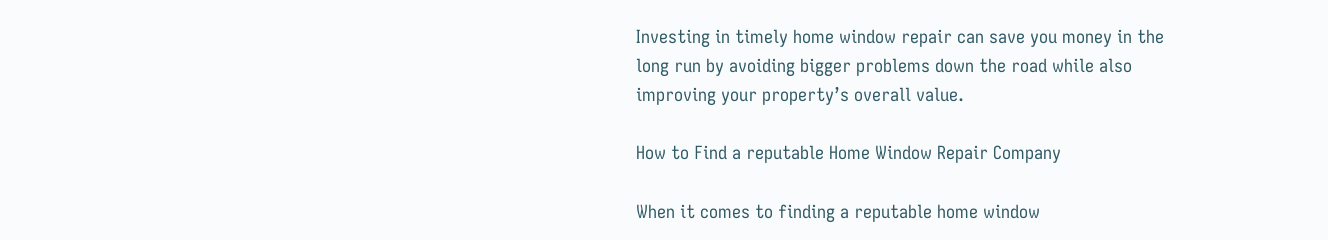Investing in timely home window repair can save you money in the long run by avoiding bigger problems down the road while also improving your property’s overall value.

How to Find a reputable Home Window Repair Company

When it comes to finding a reputable home window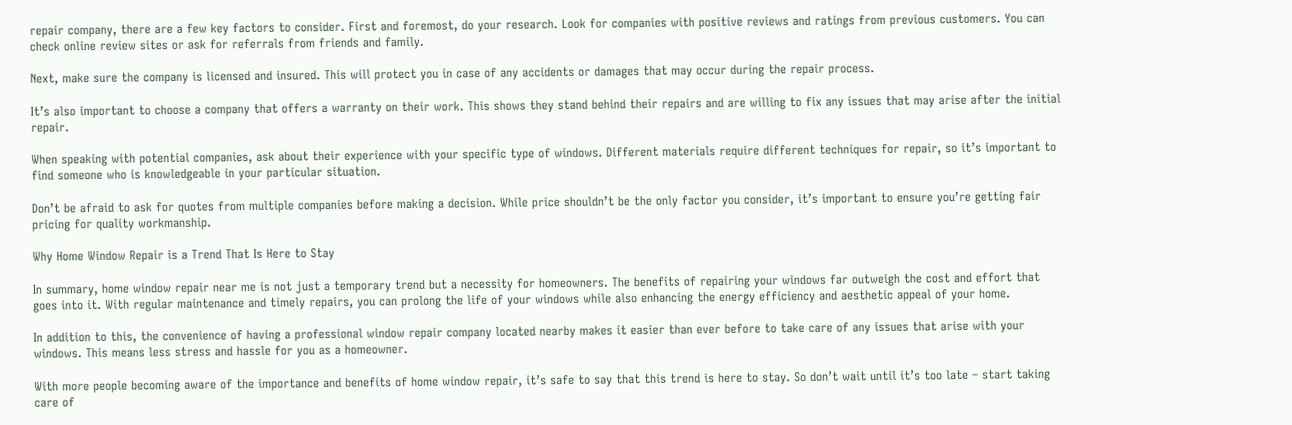repair company, there are a few key factors to consider. First and foremost, do your research. Look for companies with positive reviews and ratings from previous customers. You can check online review sites or ask for referrals from friends and family.

Next, make sure the company is licensed and insured. This will protect you in case of any accidents or damages that may occur during the repair process.

It’s also important to choose a company that offers a warranty on their work. This shows they stand behind their repairs and are willing to fix any issues that may arise after the initial repair.

When speaking with potential companies, ask about their experience with your specific type of windows. Different materials require different techniques for repair, so it’s important to find someone who is knowledgeable in your particular situation.

Don’t be afraid to ask for quotes from multiple companies before making a decision. While price shouldn’t be the only factor you consider, it’s important to ensure you’re getting fair pricing for quality workmanship.

Why Home Window Repair is a Trend That Is Here to Stay

In summary, home window repair near me is not just a temporary trend but a necessity for homeowners. The benefits of repairing your windows far outweigh the cost and effort that goes into it. With regular maintenance and timely repairs, you can prolong the life of your windows while also enhancing the energy efficiency and aesthetic appeal of your home.

In addition to this, the convenience of having a professional window repair company located nearby makes it easier than ever before to take care of any issues that arise with your windows. This means less stress and hassle for you as a homeowner.

With more people becoming aware of the importance and benefits of home window repair, it’s safe to say that this trend is here to stay. So don’t wait until it’s too late – start taking care of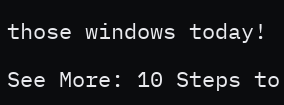those windows today!

See More: 10 Steps to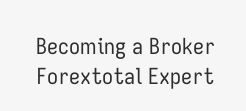Becoming a Broker Forextotal Expert